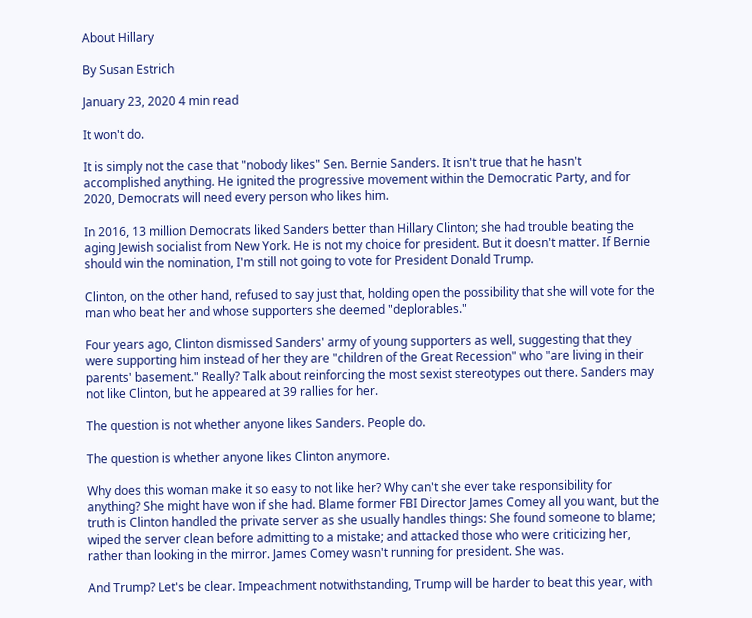About Hillary

By Susan Estrich

January 23, 2020 4 min read

It won't do.

It is simply not the case that "nobody likes" Sen. Bernie Sanders. It isn't true that he hasn't accomplished anything. He ignited the progressive movement within the Democratic Party, and for 2020, Democrats will need every person who likes him.

In 2016, 13 million Democrats liked Sanders better than Hillary Clinton; she had trouble beating the aging Jewish socialist from New York. He is not my choice for president. But it doesn't matter. If Bernie should win the nomination, I'm still not going to vote for President Donald Trump.

Clinton, on the other hand, refused to say just that, holding open the possibility that she will vote for the man who beat her and whose supporters she deemed "deplorables."

Four years ago, Clinton dismissed Sanders' army of young supporters as well, suggesting that they were supporting him instead of her they are "children of the Great Recession" who "are living in their parents' basement." Really? Talk about reinforcing the most sexist stereotypes out there. Sanders may not like Clinton, but he appeared at 39 rallies for her.

The question is not whether anyone likes Sanders. People do.

The question is whether anyone likes Clinton anymore.

Why does this woman make it so easy to not like her? Why can't she ever take responsibility for anything? She might have won if she had. Blame former FBI Director James Comey all you want, but the truth is Clinton handled the private server as she usually handles things: She found someone to blame; wiped the server clean before admitting to a mistake; and attacked those who were criticizing her, rather than looking in the mirror. James Comey wasn't running for president. She was.

And Trump? Let's be clear. Impeachment notwithstanding, Trump will be harder to beat this year, with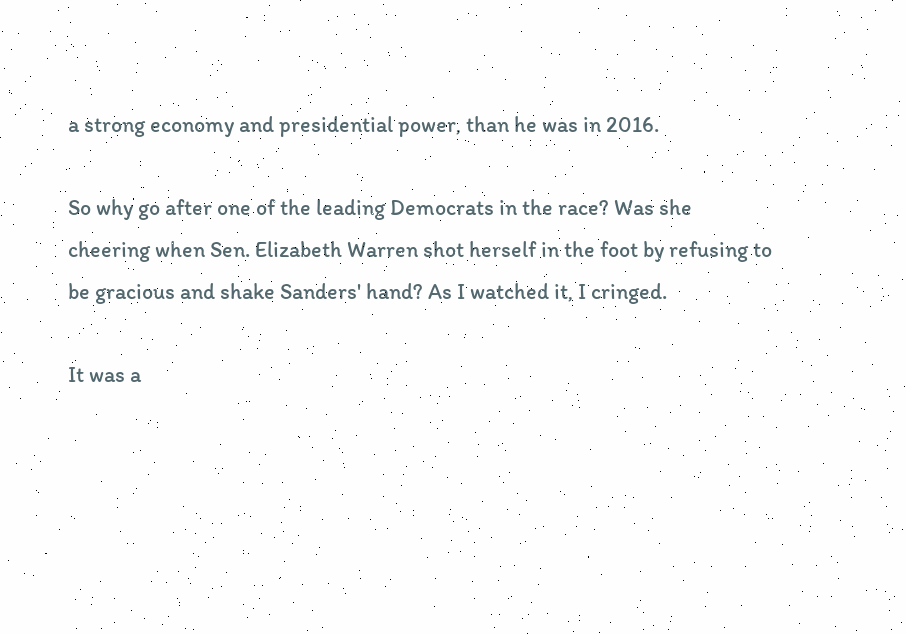a strong economy and presidential power, than he was in 2016.

So why go after one of the leading Democrats in the race? Was she cheering when Sen. Elizabeth Warren shot herself in the foot by refusing to be gracious and shake Sanders' hand? As I watched it, I cringed.

It was a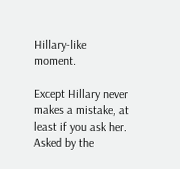Hillary-like moment.

Except Hillary never makes a mistake, at least if you ask her. Asked by the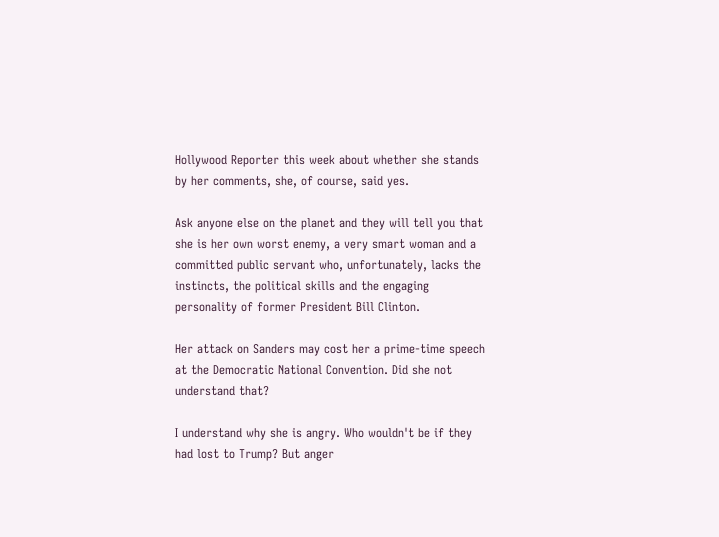Hollywood Reporter this week about whether she stands by her comments, she, of course, said yes.

Ask anyone else on the planet and they will tell you that she is her own worst enemy, a very smart woman and a committed public servant who, unfortunately, lacks the instincts, the political skills and the engaging personality of former President Bill Clinton.

Her attack on Sanders may cost her a prime-time speech at the Democratic National Convention. Did she not understand that?

I understand why she is angry. Who wouldn't be if they had lost to Trump? But anger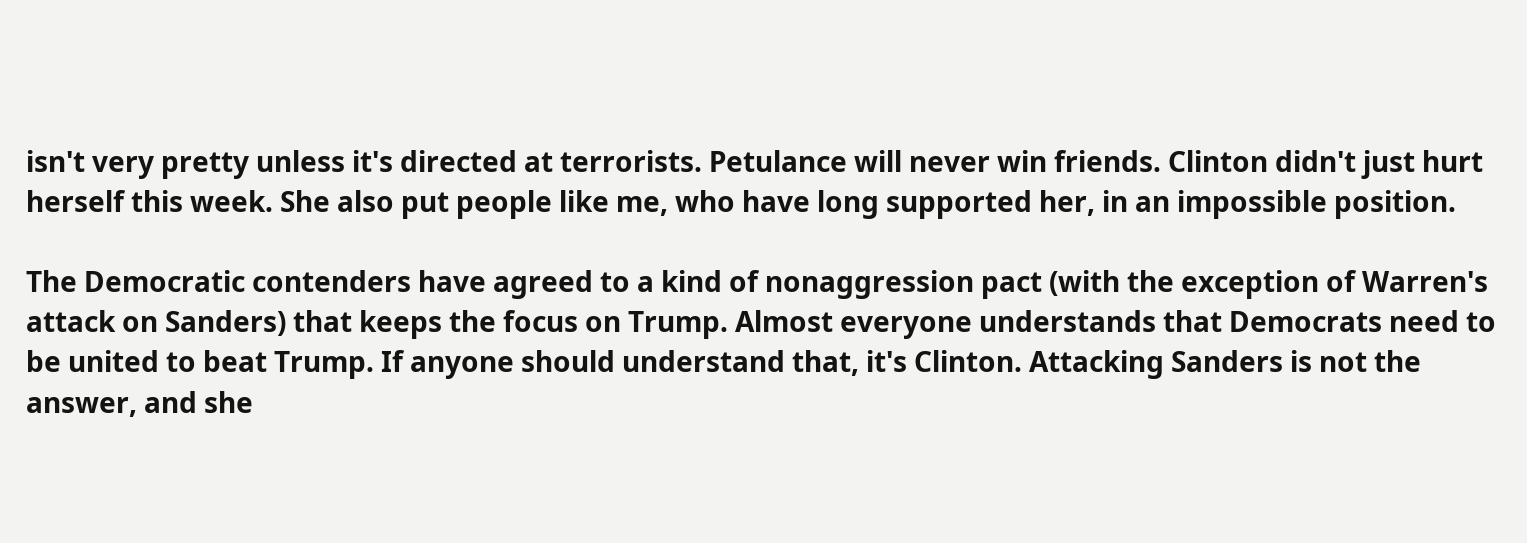isn't very pretty unless it's directed at terrorists. Petulance will never win friends. Clinton didn't just hurt herself this week. She also put people like me, who have long supported her, in an impossible position.

The Democratic contenders have agreed to a kind of nonaggression pact (with the exception of Warren's attack on Sanders) that keeps the focus on Trump. Almost everyone understands that Democrats need to be united to beat Trump. If anyone should understand that, it's Clinton. Attacking Sanders is not the answer, and she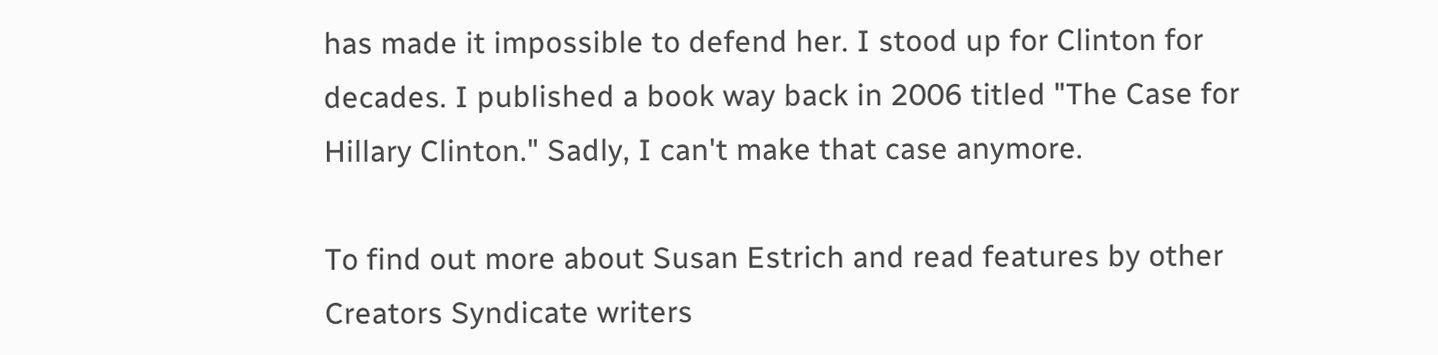has made it impossible to defend her. I stood up for Clinton for decades. I published a book way back in 2006 titled "The Case for Hillary Clinton." Sadly, I can't make that case anymore.

To find out more about Susan Estrich and read features by other Creators Syndicate writers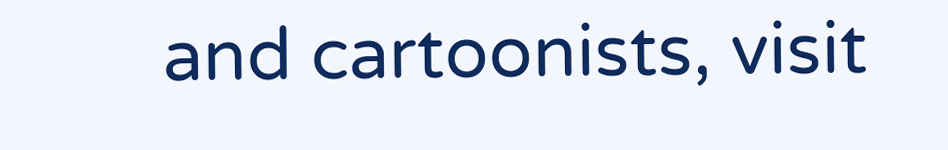and cartoonists, visit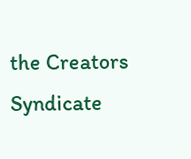the Creators Syndicate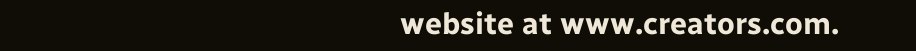website at www.creators.com.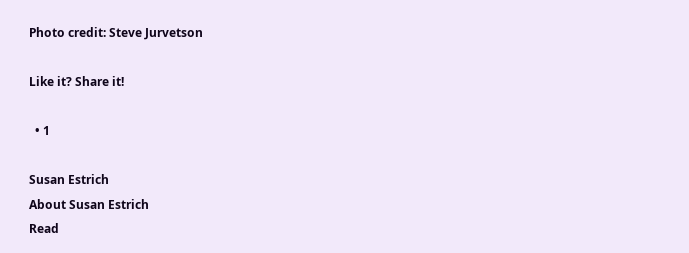Photo credit: Steve Jurvetson

Like it? Share it!

  • 1

Susan Estrich
About Susan Estrich
Read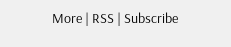More | RSS | Subscribe